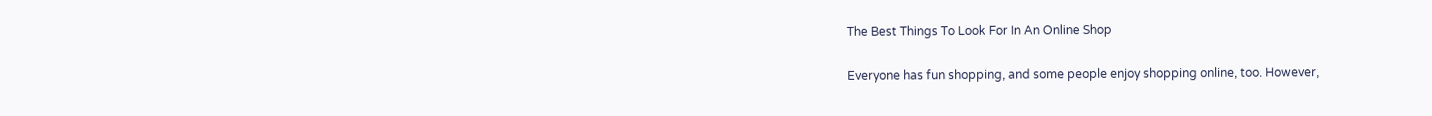The Best Things To Look For In An Online Shop

Everyone has fun shopping, and some people enjoy shopping online, too. However,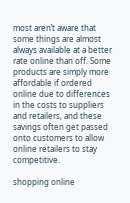most aren’t aware that some things are almost always available at a better rate online than off. Some products are simply more affordable if ordered online due to differences in the costs to suppliers and retailers, and these savings often get passed onto customers to allow online retailers to stay competitive.

shopping online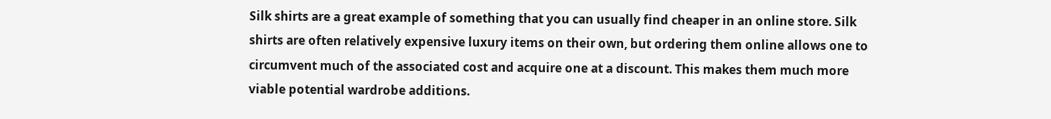Silk shirts are a great example of something that you can usually find cheaper in an online store. Silk shirts are often relatively expensive luxury items on their own, but ordering them online allows one to circumvent much of the associated cost and acquire one at a discount. This makes them much more viable potential wardrobe additions.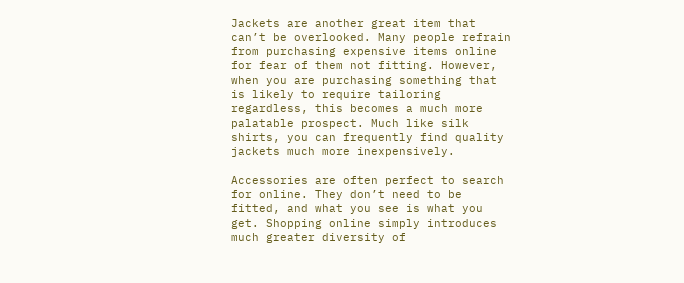Jackets are another great item that can’t be overlooked. Many people refrain from purchasing expensive items online for fear of them not fitting. However, when you are purchasing something that is likely to require tailoring regardless, this becomes a much more palatable prospect. Much like silk shirts, you can frequently find quality jackets much more inexpensively.

Accessories are often perfect to search for online. They don’t need to be fitted, and what you see is what you get. Shopping online simply introduces much greater diversity of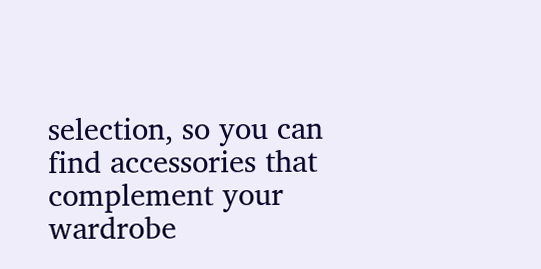selection, so you can find accessories that complement your wardrobe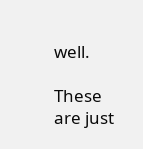well.

These are just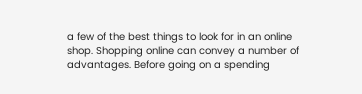a few of the best things to look for in an online shop. Shopping online can convey a number of advantages. Before going on a spending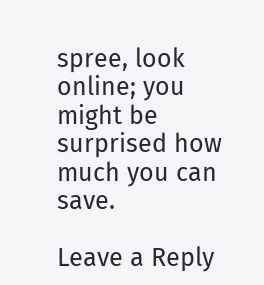spree, look online; you might be surprised how much you can save.

Leave a Reply